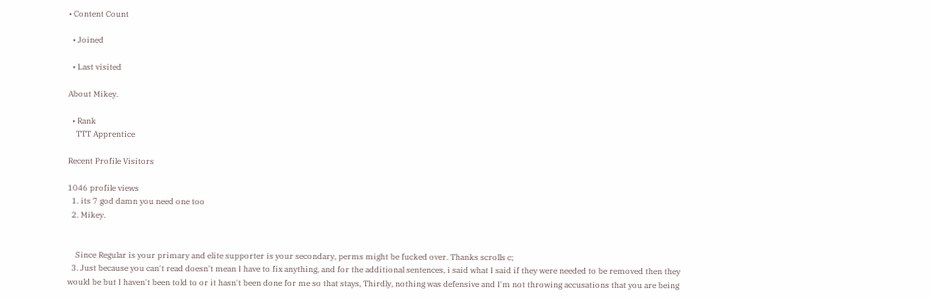• Content Count

  • Joined

  • Last visited

About Mikey.

  • Rank
    TTT Apprentice

Recent Profile Visitors

1046 profile views
  1. its 7 god damn you need one too
  2. Mikey.


    Since Regular is your primary and elite supporter is your secondary, perms might be fucked over. Thanks scrolls c;
  3. Just because you can't read doesn't mean I have to fix anything, and for the additional sentences, i said what I said if they were needed to be removed then they would be but I haven't been told to or it hasn't been done for me so that stays, Thirdly, nothing was defensive and I'm not throwing accusations that you are being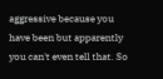aggressive because you have been but apparently you can't even tell that. So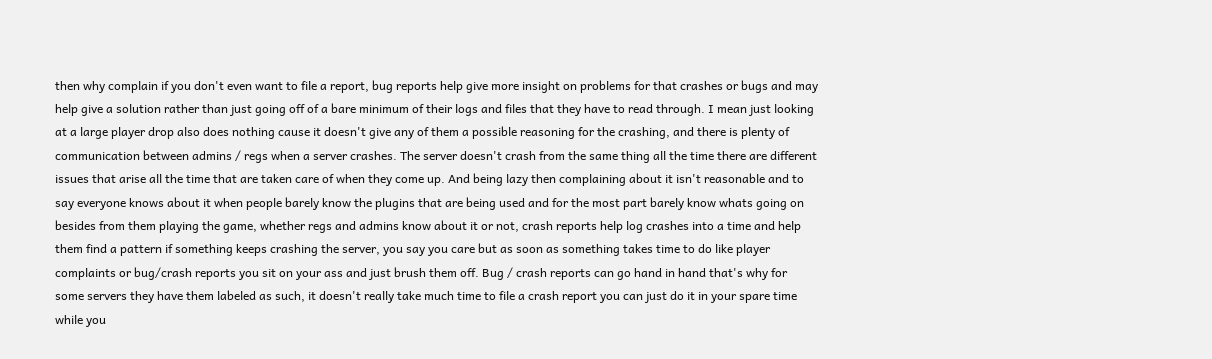then why complain if you don't even want to file a report, bug reports help give more insight on problems for that crashes or bugs and may help give a solution rather than just going off of a bare minimum of their logs and files that they have to read through. I mean just looking at a large player drop also does nothing cause it doesn't give any of them a possible reasoning for the crashing, and there is plenty of communication between admins / regs when a server crashes. The server doesn't crash from the same thing all the time there are different issues that arise all the time that are taken care of when they come up. And being lazy then complaining about it isn't reasonable and to say everyone knows about it when people barely know the plugins that are being used and for the most part barely know whats going on besides from them playing the game, whether regs and admins know about it or not, crash reports help log crashes into a time and help them find a pattern if something keeps crashing the server, you say you care but as soon as something takes time to do like player complaints or bug/crash reports you sit on your ass and just brush them off. Bug / crash reports can go hand in hand that's why for some servers they have them labeled as such, it doesn't really take much time to file a crash report you can just do it in your spare time while you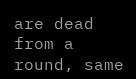are dead from a round, same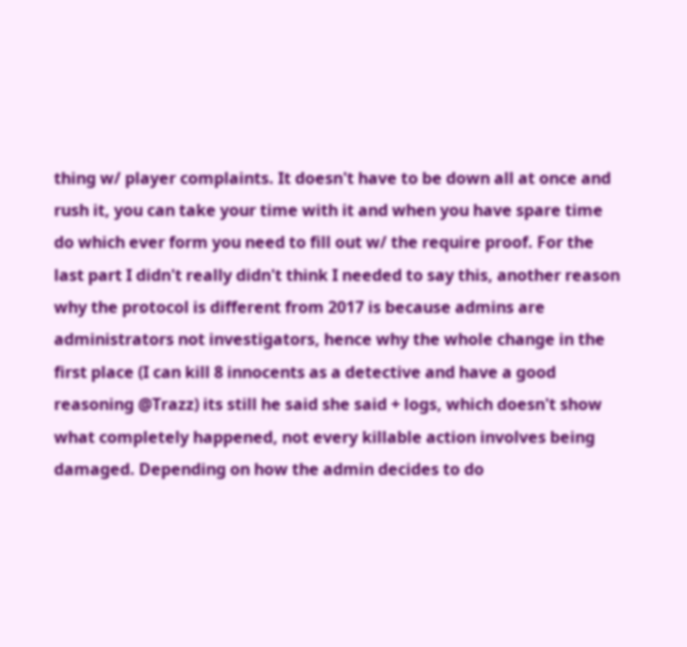thing w/ player complaints. It doesn't have to be down all at once and rush it, you can take your time with it and when you have spare time do which ever form you need to fill out w/ the require proof. For the last part I didn't really didn't think I needed to say this, another reason why the protocol is different from 2017 is because admins are administrators not investigators, hence why the whole change in the first place (I can kill 8 innocents as a detective and have a good reasoning @Trazz) its still he said she said + logs, which doesn't show what completely happened, not every killable action involves being damaged. Depending on how the admin decides to do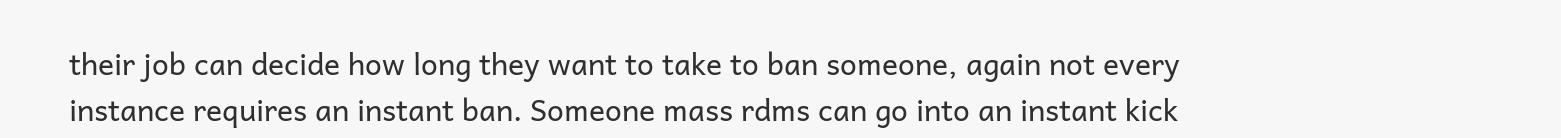their job can decide how long they want to take to ban someone, again not every instance requires an instant ban. Someone mass rdms can go into an instant kick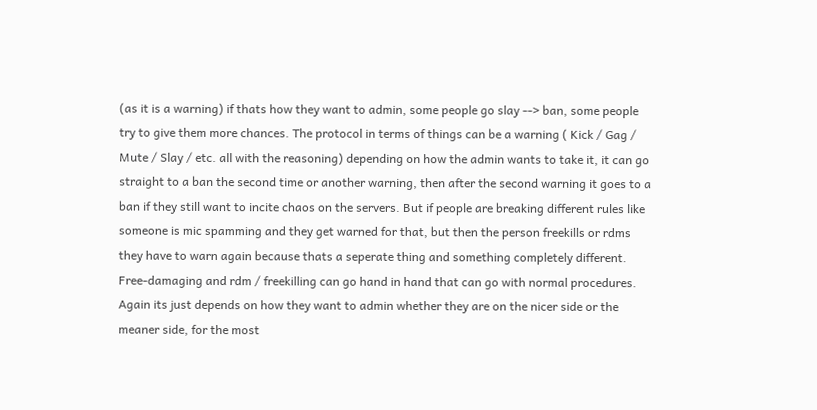(as it is a warning) if thats how they want to admin, some people go slay --> ban, some people try to give them more chances. The protocol in terms of things can be a warning ( Kick / Gag / Mute / Slay / etc. all with the reasoning) depending on how the admin wants to take it, it can go straight to a ban the second time or another warning, then after the second warning it goes to a ban if they still want to incite chaos on the servers. But if people are breaking different rules like someone is mic spamming and they get warned for that, but then the person freekills or rdms they have to warn again because thats a seperate thing and something completely different. Free-damaging and rdm / freekilling can go hand in hand that can go with normal procedures. Again its just depends on how they want to admin whether they are on the nicer side or the meaner side, for the most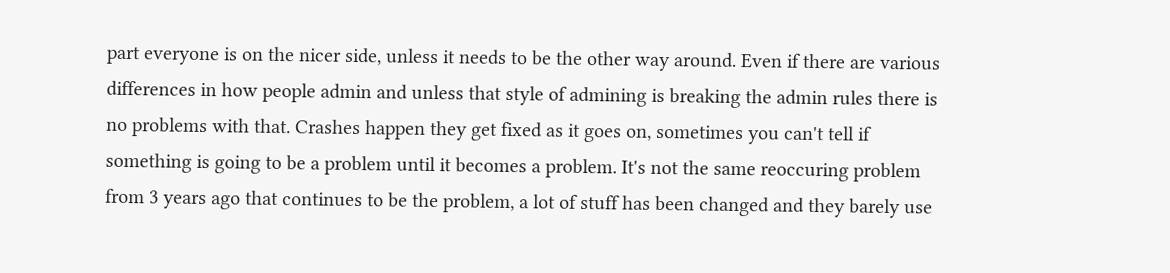part everyone is on the nicer side, unless it needs to be the other way around. Even if there are various differences in how people admin and unless that style of admining is breaking the admin rules there is no problems with that. Crashes happen they get fixed as it goes on, sometimes you can't tell if something is going to be a problem until it becomes a problem. It's not the same reoccuring problem from 3 years ago that continues to be the problem, a lot of stuff has been changed and they barely use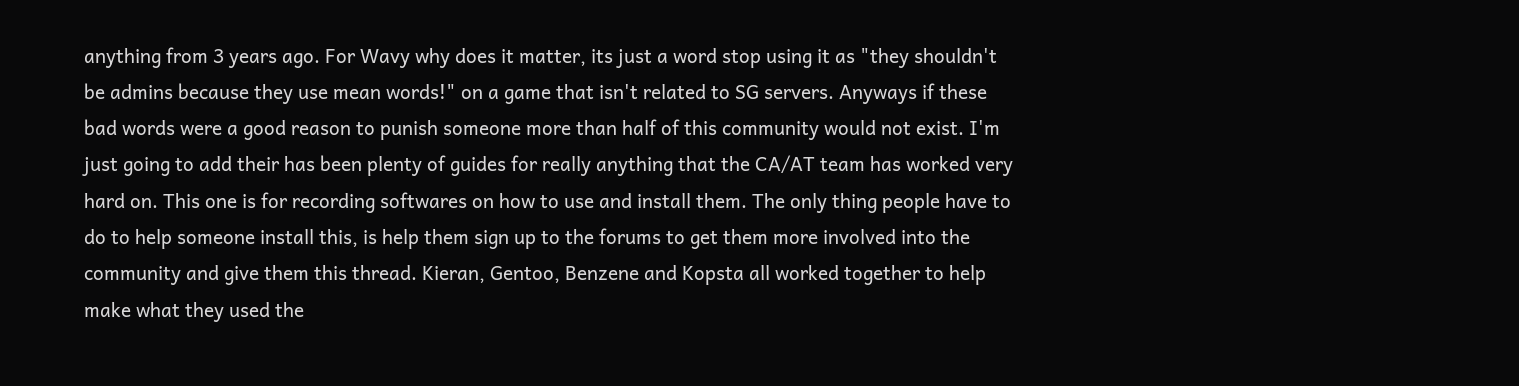anything from 3 years ago. For Wavy why does it matter, its just a word stop using it as "they shouldn't be admins because they use mean words!" on a game that isn't related to SG servers. Anyways if these bad words were a good reason to punish someone more than half of this community would not exist. I'm just going to add their has been plenty of guides for really anything that the CA/AT team has worked very hard on. This one is for recording softwares on how to use and install them. The only thing people have to do to help someone install this, is help them sign up to the forums to get them more involved into the community and give them this thread. Kieran, Gentoo, Benzene and Kopsta all worked together to help make what they used the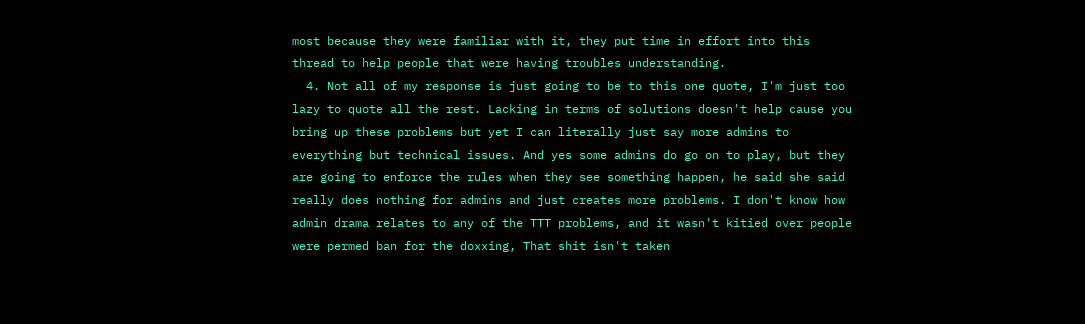most because they were familiar with it, they put time in effort into this thread to help people that were having troubles understanding.
  4. Not all of my response is just going to be to this one quote, I'm just too lazy to quote all the rest. Lacking in terms of solutions doesn't help cause you bring up these problems but yet I can literally just say more admins to everything but technical issues. And yes some admins do go on to play, but they are going to enforce the rules when they see something happen, he said she said really does nothing for admins and just creates more problems. I don't know how admin drama relates to any of the TTT problems, and it wasn't kitied over people were permed ban for the doxxing, That shit isn't taken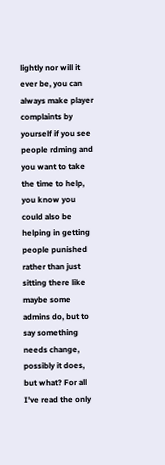lightly nor will it ever be, you can always make player complaints by yourself if you see people rdming and you want to take the time to help, you know you could also be helping in getting people punished rather than just sitting there like maybe some admins do, but to say something needs change, possibly it does, but what? For all I've read the only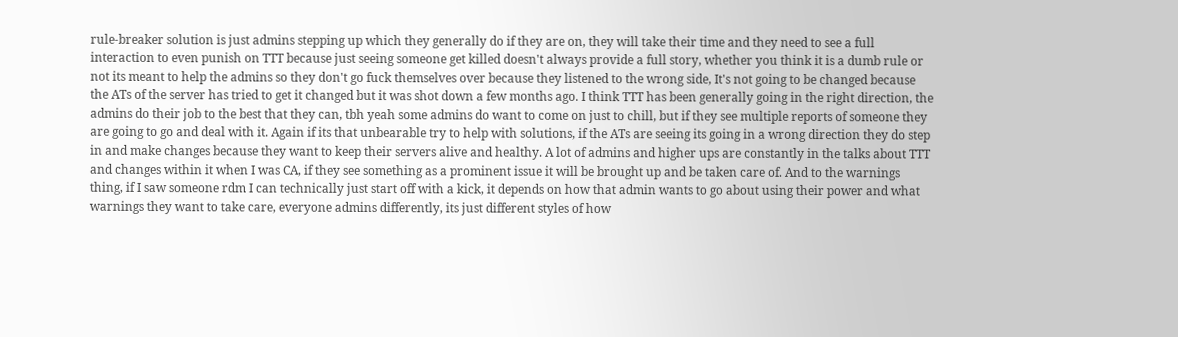rule-breaker solution is just admins stepping up which they generally do if they are on, they will take their time and they need to see a full interaction to even punish on TTT because just seeing someone get killed doesn't always provide a full story, whether you think it is a dumb rule or not its meant to help the admins so they don't go fuck themselves over because they listened to the wrong side, It's not going to be changed because the ATs of the server has tried to get it changed but it was shot down a few months ago. I think TTT has been generally going in the right direction, the admins do their job to the best that they can, tbh yeah some admins do want to come on just to chill, but if they see multiple reports of someone they are going to go and deal with it. Again if its that unbearable try to help with solutions, if the ATs are seeing its going in a wrong direction they do step in and make changes because they want to keep their servers alive and healthy. A lot of admins and higher ups are constantly in the talks about TTT and changes within it when I was CA, if they see something as a prominent issue it will be brought up and be taken care of. And to the warnings thing, if I saw someone rdm I can technically just start off with a kick, it depends on how that admin wants to go about using their power and what warnings they want to take care, everyone admins differently, its just different styles of how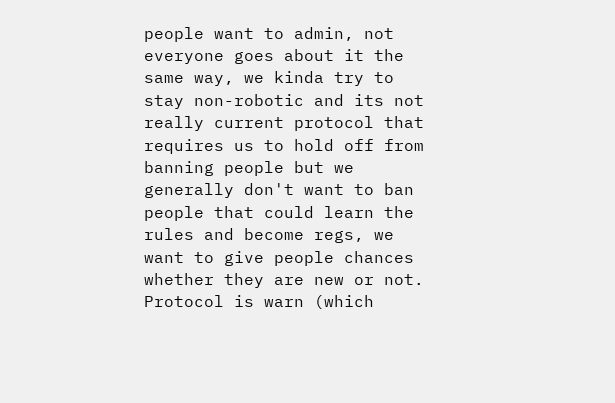people want to admin, not everyone goes about it the same way, we kinda try to stay non-robotic and its not really current protocol that requires us to hold off from banning people but we generally don't want to ban people that could learn the rules and become regs, we want to give people chances whether they are new or not. Protocol is warn (which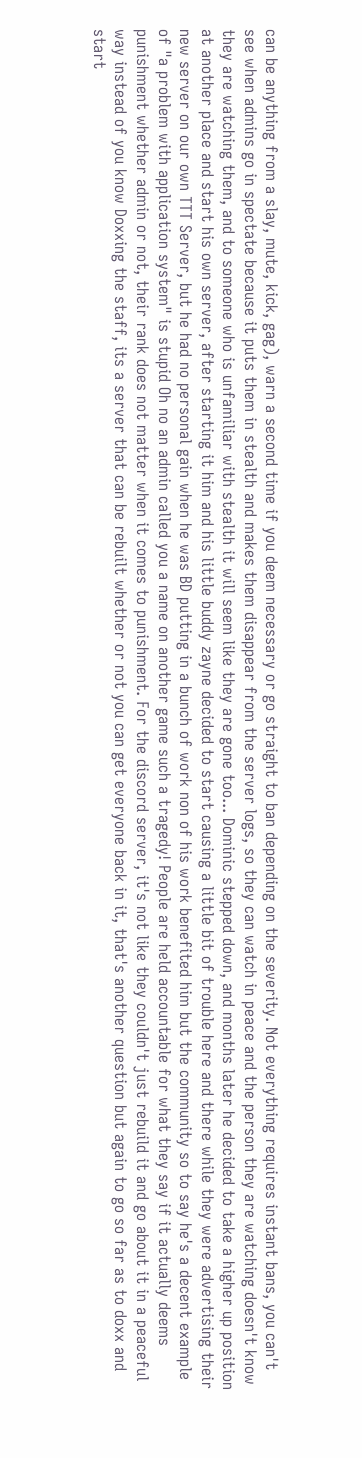can be anything from a slay, mute, kick, gag), warn a second time if you deem necessary or go straight to ban depending on the severity. Not everything requires instant bans, you can't see when admins go in spectate because it puts them in stealth and makes them disappear from the server logs, so they can watch in peace and the person they are watching doesn't know they are watching them, and to someone who is unfamiliar with stealth it will seem like they are gone too... Dominic stepped down, and months later he decided to take a higher up position at another place and start his own server, after starting it him and his little buddy zayne decided to start causing a little bit of trouble here and there while they were advertising their new server on our own TTT Server, but he had no personal gain when he was BD putting in a bunch of work non of his work benefited him but the community so to say he's a decent example of "a problem with application system" is stupid Oh no an admin called you a name on another game such a tragedy! People are held accountable for what they say if it actually deems punishment whether admin or not, their rank does not matter when it comes to punishment. For the discord server, it's not like they couldn't just rebuild it and go about it in a peaceful way instead of you know Doxxing the staff, its a server that can be rebuilt whether or not you can get everyone back in it, that's another question but again to go so far as to doxx and start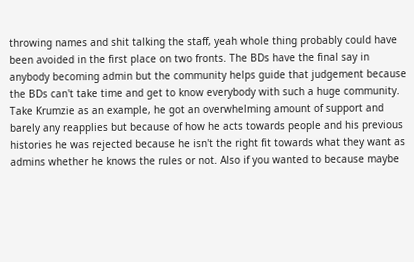throwing names and shit talking the staff, yeah whole thing probably could have been avoided in the first place on two fronts. The BDs have the final say in anybody becoming admin but the community helps guide that judgement because the BDs can't take time and get to know everybody with such a huge community. Take Krumzie as an example, he got an overwhelming amount of support and barely any reapplies but because of how he acts towards people and his previous histories he was rejected because he isn't the right fit towards what they want as admins whether he knows the rules or not. Also if you wanted to because maybe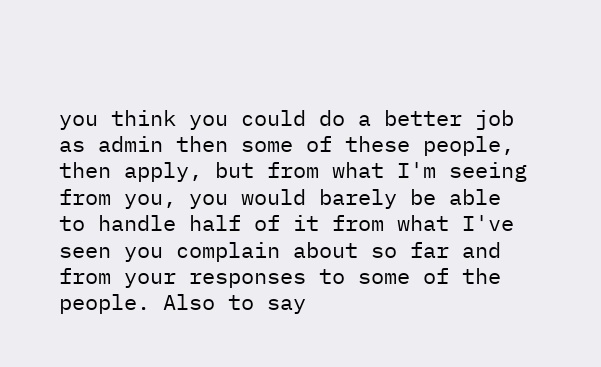you think you could do a better job as admin then some of these people, then apply, but from what I'm seeing from you, you would barely be able to handle half of it from what I've seen you complain about so far and from your responses to some of the people. Also to say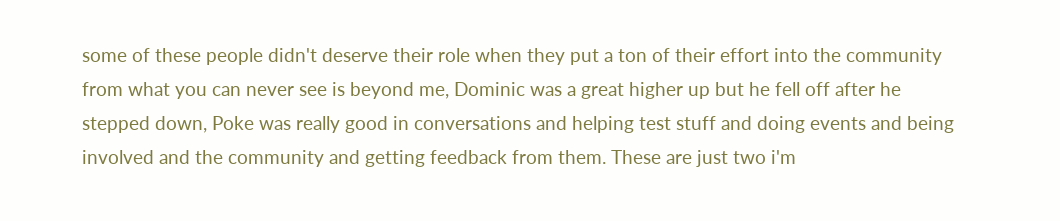some of these people didn't deserve their role when they put a ton of their effort into the community from what you can never see is beyond me, Dominic was a great higher up but he fell off after he stepped down, Poke was really good in conversations and helping test stuff and doing events and being involved and the community and getting feedback from them. These are just two i'm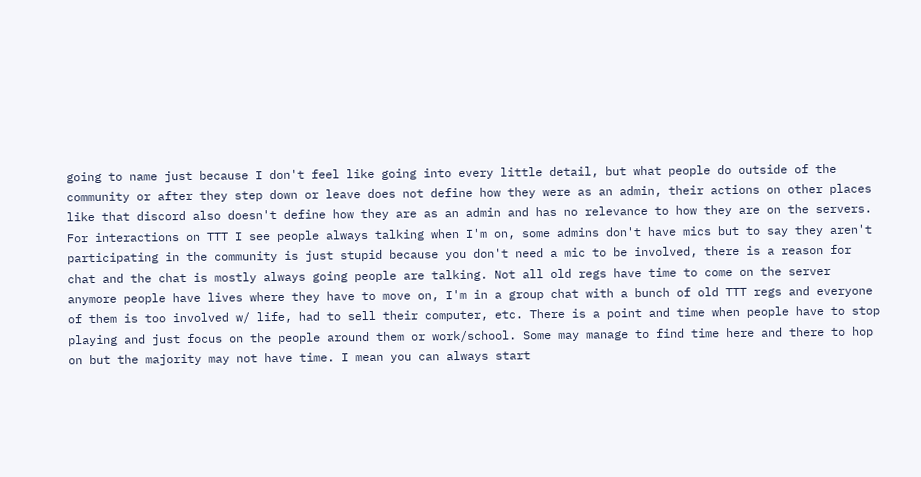going to name just because I don't feel like going into every little detail, but what people do outside of the community or after they step down or leave does not define how they were as an admin, their actions on other places like that discord also doesn't define how they are as an admin and has no relevance to how they are on the servers. For interactions on TTT I see people always talking when I'm on, some admins don't have mics but to say they aren't participating in the community is just stupid because you don't need a mic to be involved, there is a reason for chat and the chat is mostly always going people are talking. Not all old regs have time to come on the server anymore people have lives where they have to move on, I'm in a group chat with a bunch of old TTT regs and everyone of them is too involved w/ life, had to sell their computer, etc. There is a point and time when people have to stop playing and just focus on the people around them or work/school. Some may manage to find time here and there to hop on but the majority may not have time. I mean you can always start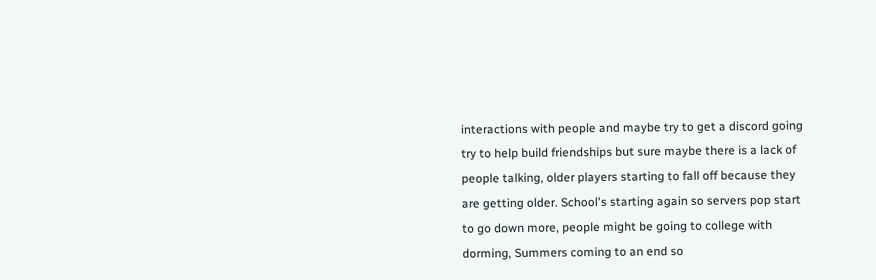interactions with people and maybe try to get a discord going try to help build friendships but sure maybe there is a lack of people talking, older players starting to fall off because they are getting older. School's starting again so servers pop start to go down more, people might be going to college with dorming, Summers coming to an end so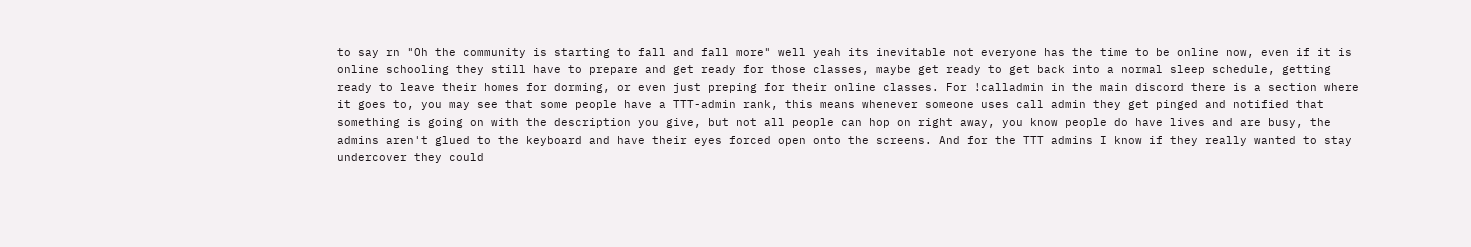to say rn "Oh the community is starting to fall and fall more" well yeah its inevitable not everyone has the time to be online now, even if it is online schooling they still have to prepare and get ready for those classes, maybe get ready to get back into a normal sleep schedule, getting ready to leave their homes for dorming, or even just preping for their online classes. For !calladmin in the main discord there is a section where it goes to, you may see that some people have a TTT-admin rank, this means whenever someone uses call admin they get pinged and notified that something is going on with the description you give, but not all people can hop on right away, you know people do have lives and are busy, the admins aren't glued to the keyboard and have their eyes forced open onto the screens. And for the TTT admins I know if they really wanted to stay undercover they could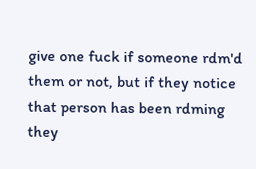give one fuck if someone rdm'd them or not, but if they notice that person has been rdming they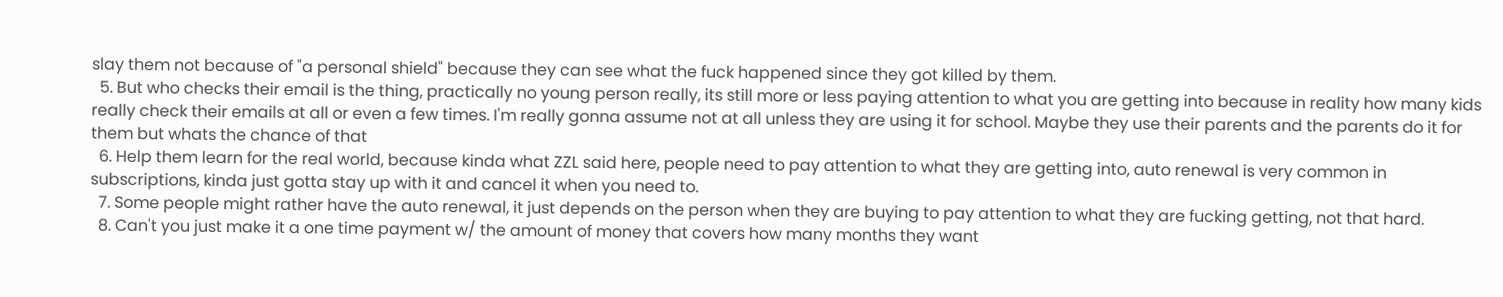slay them not because of "a personal shield" because they can see what the fuck happened since they got killed by them.
  5. But who checks their email is the thing, practically no young person really, its still more or less paying attention to what you are getting into because in reality how many kids really check their emails at all or even a few times. I'm really gonna assume not at all unless they are using it for school. Maybe they use their parents and the parents do it for them but whats the chance of that
  6. Help them learn for the real world, because kinda what ZZL said here, people need to pay attention to what they are getting into, auto renewal is very common in subscriptions, kinda just gotta stay up with it and cancel it when you need to.
  7. Some people might rather have the auto renewal, it just depends on the person when they are buying to pay attention to what they are fucking getting, not that hard.
  8. Can't you just make it a one time payment w/ the amount of money that covers how many months they want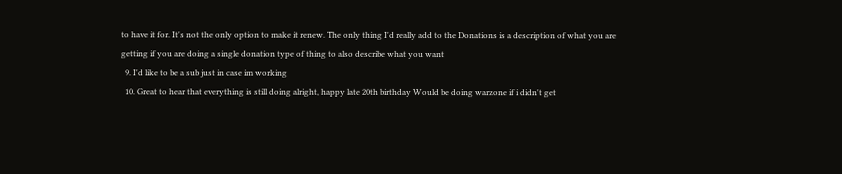to have it for. It's not the only option to make it renew. The only thing I'd really add to the Donations is a description of what you are getting if you are doing a single donation type of thing to also describe what you want
  9. I'd like to be a sub just in case im working
  10. Great to hear that everything is still doing alright, happy late 20th birthday Would be doing warzone if i didn't get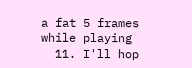a fat 5 frames while playing
  11. I'll hop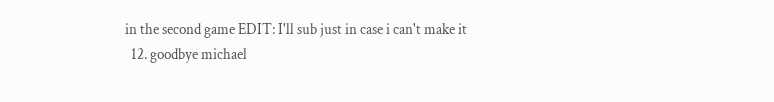in the second game EDIT: I'll sub just in case i can't make it
  12. goodbye michael